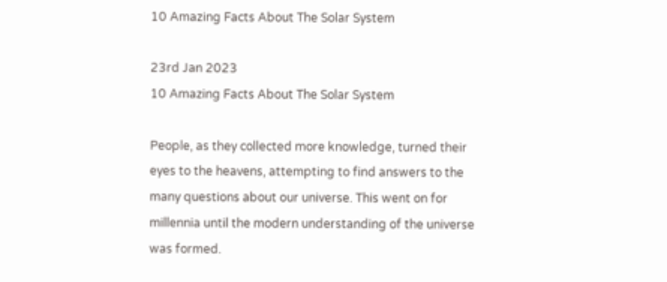10 Amazing Facts About The Solar System

23rd Jan 2023
10 Amazing Facts About The Solar System

People, as they collected more knowledge, turned their eyes to the heavens, attempting to find answers to the many questions about our universe. This went on for millennia until the modern understanding of the universe was formed.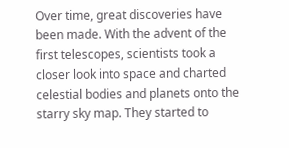Over time, great discoveries have been made. With the advent of the first telescopes, scientists took a closer look into space and charted celestial bodies and planets onto the starry sky map. They started to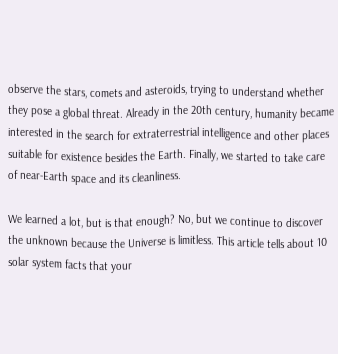observe the stars, comets and asteroids, trying to understand whether they pose a global threat. Already in the 20th century, humanity became interested in the search for extraterrestrial intelligence and other places suitable for existence besides the Earth. Finally, we started to take care of near-Earth space and its cleanliness.

We learned a lot, but is that enough? No, but we continue to discover the unknown because the Universe is limitless. This article tells about 10 solar system facts that your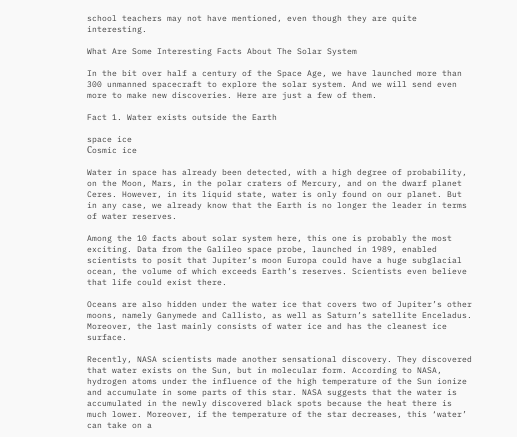school teachers may not have mentioned, even though they are quite interesting.

What Are Some Interesting Facts About The Solar System

In the bit over half a century of the Space Age, we have launched more than 300 unmanned spacecraft to explore the solar system. And we will send even more to make new discoveries. Here are just a few of them.

Fact 1. Water exists outside the Earth

space ice
Сosmic ice

Water in space has already been detected, with a high degree of probability, on the Moon, Mars, in the polar craters of Mercury, and on the dwarf planet Ceres. However, in its liquid state, water is only found on our planet. But in any case, we already know that the Earth is no longer the leader in terms of water reserves.

Among the 10 facts about solar system here, this one is probably the most exciting. Data from the Galileo space probe, launched in 1989, enabled scientists to posit that Jupiter’s moon Europa could have a huge subglacial ocean, the volume of which exceeds Earth’s reserves. Scientists even believe that life could exist there.

Oceans are also hidden under the water ice that covers two of Jupiter’s other moons, namely Ganymede and Callisto, as well as Saturn’s satellite Enceladus. Moreover, the last mainly consists of water ice and has the cleanest ice surface.

Recently, NASA scientists made another sensational discovery. They discovered that water exists on the Sun, but in molecular form. According to NASA, hydrogen atoms under the influence of the high temperature of the Sun ionize and accumulate in some parts of this star. NASA suggests that the water is accumulated in the newly discovered black spots because the heat there is much lower. Moreover, if the temperature of the star decreases, this ‘water’ can take on a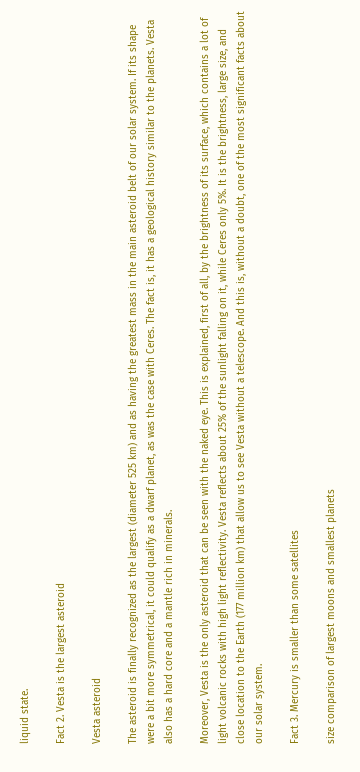liquid state.

Fact 2. Vesta is the largest asteroid

Vesta asteroid

The asteroid is finally recognized as the largest (diameter 525 km) and as having the greatest mass in the main asteroid belt of our solar system. If its shape were a bit more symmetrical, it could qualify as a dwarf planet, as was the case with Ceres. The fact is, it has a geological history similar to the planets. Vesta also has a hard core and a mantle rich in minerals.

Moreover, Vesta is the only asteroid that can be seen with the naked eye. This is explained, first of all, by the brightness of its surface, which contains a lot of light volcanic rocks with high light reflectivity. Vesta reflects about 25% of the sunlight falling on it, while Ceres only 5%. It is the brightness, large size, and close location to the Earth (177 million km) that allow us to see Vesta without a telescope. And this is, without a doubt, one of the most significant facts about our solar system.

Fact 3. Mercury is smaller than some satellites

size comparison of largest moons and smallest planets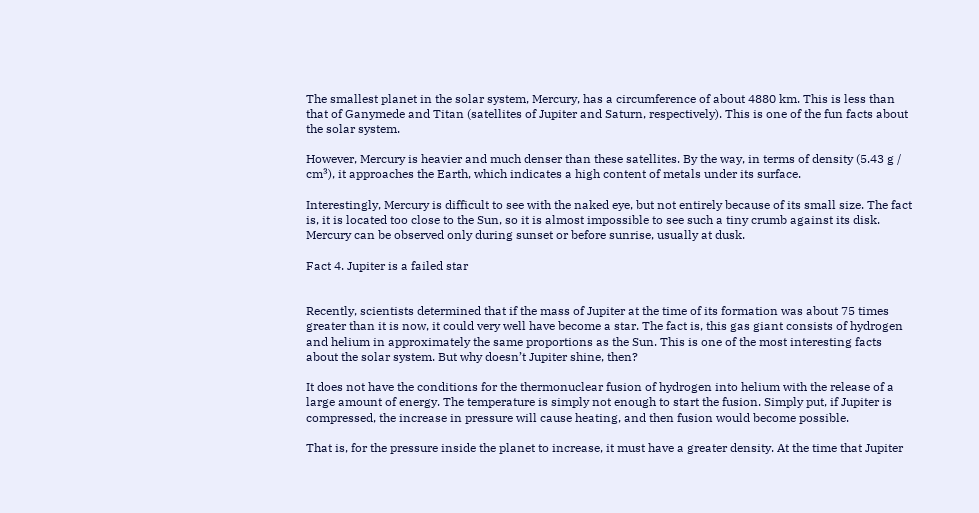The smallest planet in the solar system, Mercury, has a circumference of about 4880 km. This is less than that of Ganymede and Titan (satellites of Jupiter and Saturn, respectively). This is one of the fun facts about the solar system.

However, Mercury is heavier and much denser than these satellites. By the way, in terms of density (5.43 g / cm³), it approaches the Earth, which indicates a high content of metals under its surface.

Interestingly, Mercury is difficult to see with the naked eye, but not entirely because of its small size. The fact is, it is located too close to the Sun, so it is almost impossible to see such a tiny crumb against its disk. Mercury can be observed only during sunset or before sunrise, usually at dusk.

Fact 4. Jupiter is a failed star


Recently, scientists determined that if the mass of Jupiter at the time of its formation was about 75 times greater than it is now, it could very well have become a star. The fact is, this gas giant consists of hydrogen and helium in approximately the same proportions as the Sun. This is one of the most interesting facts about the solar system. But why doesn’t Jupiter shine, then?

It does not have the conditions for the thermonuclear fusion of hydrogen into helium with the release of a large amount of energy. The temperature is simply not enough to start the fusion. Simply put, if Jupiter is compressed, the increase in pressure will cause heating, and then fusion would become possible.

That is, for the pressure inside the planet to increase, it must have a greater density. At the time that Jupiter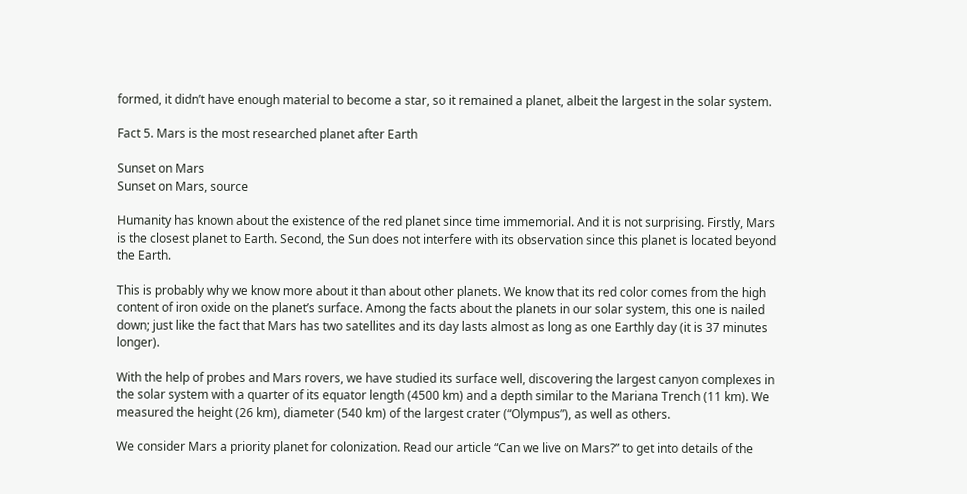formed, it didn’t have enough material to become a star, so it remained a planet, albeit the largest in the solar system.

Fact 5. Mars is the most researched planet after Earth

Sunset on Mars
Sunset on Mars, source

Humanity has known about the existence of the red planet since time immemorial. And it is not surprising. Firstly, Mars is the closest planet to Earth. Second, the Sun does not interfere with its observation since this planet is located beyond the Earth.

This is probably why we know more about it than about other planets. We know that its red color comes from the high content of iron oxide on the planet’s surface. Among the facts about the planets in our solar system, this one is nailed down; just like the fact that Mars has two satellites and its day lasts almost as long as one Earthly day (it is 37 minutes longer).

With the help of probes and Mars rovers, we have studied its surface well, discovering the largest canyon complexes in the solar system with a quarter of its equator length (4500 km) and a depth similar to the Mariana Trench (11 km). We measured the height (26 km), diameter (540 km) of the largest crater (“Olympus”), as well as others.

We consider Mars a priority planet for colonization. Read our article “Can we live on Mars?” to get into details of the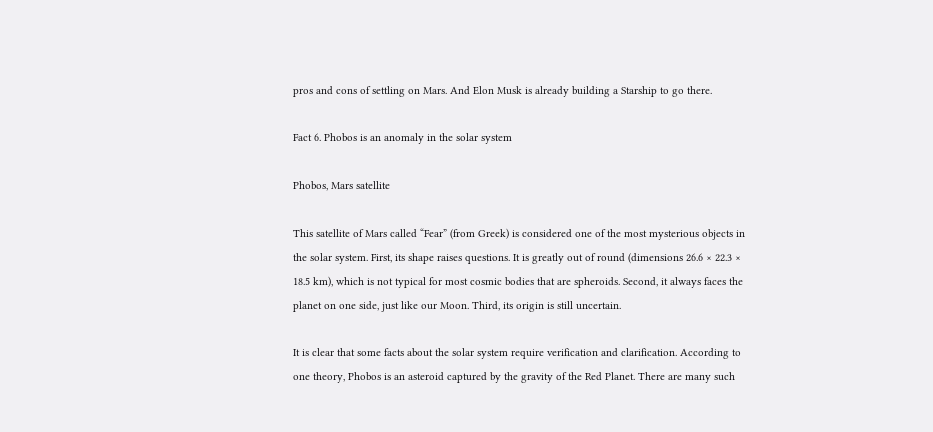pros and cons of settling on Mars. And Elon Musk is already building a Starship to go there.

Fact 6. Phobos is an anomaly in the solar system

Phobos, Mars satellite

This satellite of Mars called “Fear” (from Greek) is considered one of the most mysterious objects in the solar system. First, its shape raises questions. It is greatly out of round (dimensions 26.6 × 22.3 × 18.5 km), which is not typical for most cosmic bodies that are spheroids. Second, it always faces the planet on one side, just like our Moon. Third, its origin is still uncertain.

It is clear that some facts about the solar system require verification and clarification. According to one theory, Phobos is an asteroid captured by the gravity of the Red Planet. There are many such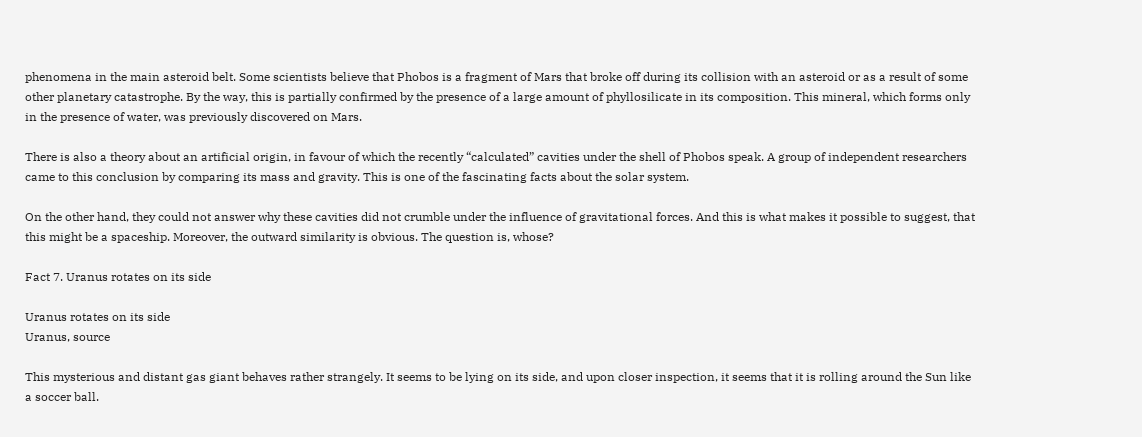phenomena in the main asteroid belt. Some scientists believe that Phobos is a fragment of Mars that broke off during its collision with an asteroid or as a result of some other planetary catastrophe. By the way, this is partially confirmed by the presence of a large amount of phyllosilicate in its composition. This mineral, which forms only in the presence of water, was previously discovered on Mars.

There is also a theory about an artificial origin, in favour of which the recently “calculated” cavities under the shell of Phobos speak. A group of independent researchers came to this conclusion by comparing its mass and gravity. This is one of the fascinating facts about the solar system.

On the other hand, they could not answer why these cavities did not crumble under the influence of gravitational forces. And this is what makes it possible to suggest, that this might be a spaceship. Moreover, the outward similarity is obvious. The question is, whose?

Fact 7. Uranus rotates on its side

Uranus rotates on its side
Uranus, source

This mysterious and distant gas giant behaves rather strangely. It seems to be lying on its side, and upon closer inspection, it seems that it is rolling around the Sun like a soccer ball.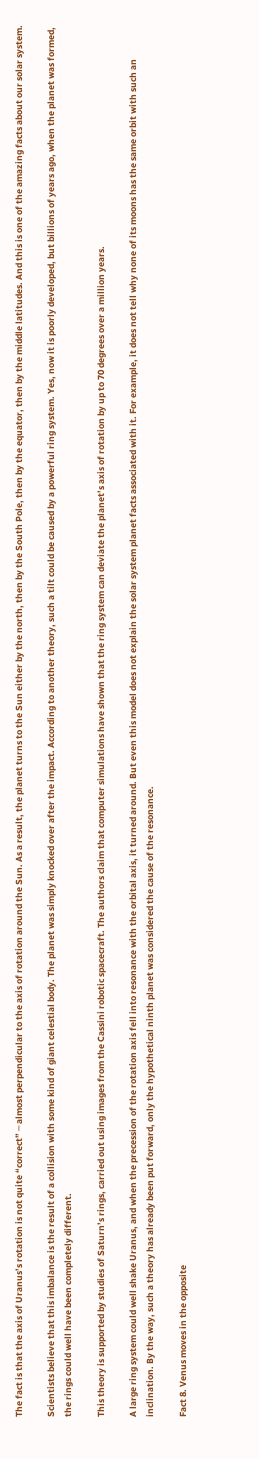The fact is that the axis of Uranus’s rotation is not quite “correct” ─ almost perpendicular to the axis of rotation around the Sun. As a result, the planet turns to the Sun either by the north, then by the South Pole, then by the equator, then by the middle latitudes. And this is one of the amazing facts about our solar system.

Scientists believe that this imbalance is the result of a collision with some kind of giant celestial body. The planet was simply knocked over after the impact. According to another theory, such a tilt could be caused by a powerful ring system. Yes, now it is poorly developed, but billions of years ago, when the planet was formed, the rings could well have been completely different.

This theory is supported by studies of Saturn’s rings, carried out using images from the Cassini robotic spacecraft. The authors claim that computer simulations have shown that the ring system can deviate the planet’s axis of rotation by up to 70 degrees over a million years.

A large ring system could well shake Uranus, and when the precession of the rotation axis fell into resonance with the orbital axis, it turned around. But even this model does not explain the solar system planet facts associated with it. For example, it does not tell why none of its moons has the same orbit with such an inclination. By the way, such a theory has already been put forward, only the hypothetical ninth planet was considered the cause of the resonance.

Fact 8. Venus moves in the opposite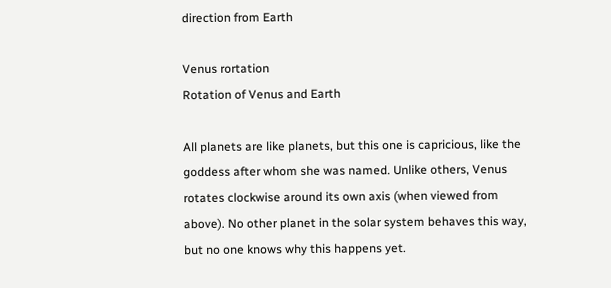direction from Earth

Venus rortation
Rotation of Venus and Earth

All planets are like planets, but this one is capricious, like the goddess after whom she was named. Unlike others, Venus rotates clockwise around its own axis (when viewed from above). No other planet in the solar system behaves this way, but no one knows why this happens yet.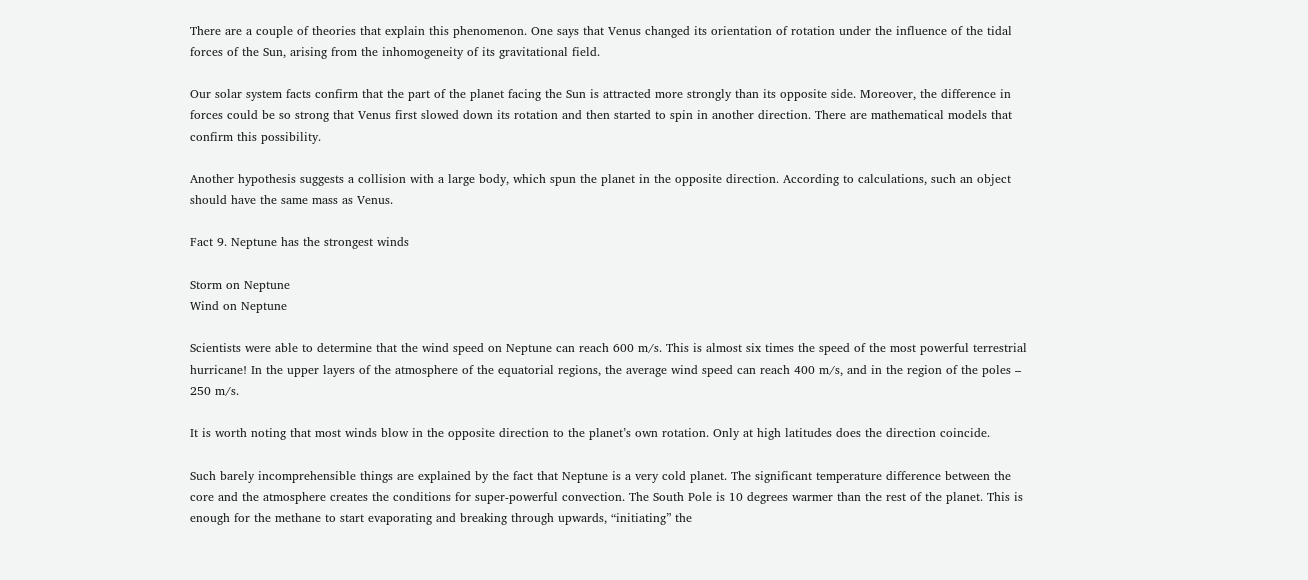There are a couple of theories that explain this phenomenon. One says that Venus changed its orientation of rotation under the influence of the tidal forces of the Sun, arising from the inhomogeneity of its gravitational field.

Our solar system facts confirm that the part of the planet facing the Sun is attracted more strongly than its opposite side. Moreover, the difference in forces could be so strong that Venus first slowed down its rotation and then started to spin in another direction. There are mathematical models that confirm this possibility.

Another hypothesis suggests a collision with a large body, which spun the planet in the opposite direction. According to calculations, such an object should have the same mass as Venus.

Fact 9. Neptune has the strongest winds

Storm on Neptune
Wind on Neptune

Scientists were able to determine that the wind speed on Neptune can reach 600 m/s. This is almost six times the speed of the most powerful terrestrial hurricane! In the upper layers of the atmosphere of the equatorial regions, the average wind speed can reach 400 m/s, and in the region of the poles – 250 m/s.

It is worth noting that most winds blow in the opposite direction to the planet’s own rotation. Only at high latitudes does the direction coincide.

Such barely incomprehensible things are explained by the fact that Neptune is a very cold planet. The significant temperature difference between the core and the atmosphere creates the conditions for super-powerful convection. The South Pole is 10 degrees warmer than the rest of the planet. This is enough for the methane to start evaporating and breaking through upwards, “initiating” the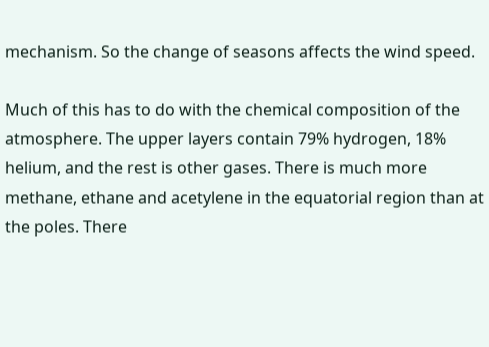mechanism. So the change of seasons affects the wind speed.

Much of this has to do with the chemical composition of the atmosphere. The upper layers contain 79% hydrogen, 18% helium, and the rest is other gases. There is much more methane, ethane and acetylene in the equatorial region than at the poles. There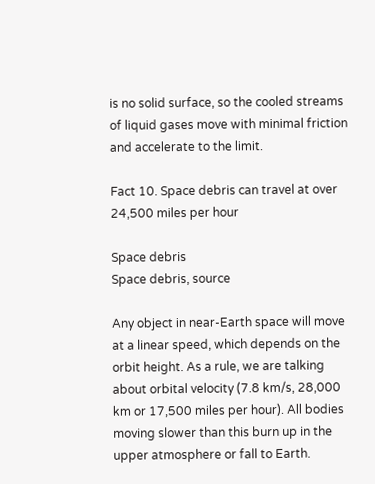is no solid surface, so the cooled streams of liquid gases move with minimal friction and accelerate to the limit.

Fact 10. Space debris can travel at over 24,500 miles per hour

Space debris
Space debris, source

Any object in near-Earth space will move at a linear speed, which depends on the orbit height. As a rule, we are talking about orbital velocity (7.8 km/s, 28,000 km or 17,500 miles per hour). All bodies moving slower than this burn up in the upper atmosphere or fall to Earth.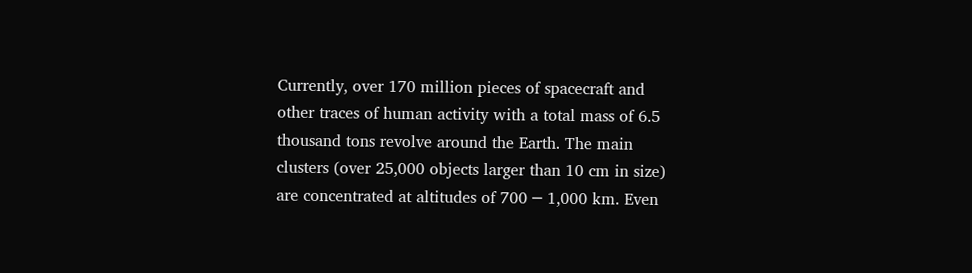Currently, over 170 million pieces of spacecraft and other traces of human activity with a total mass of 6.5 thousand tons revolve around the Earth. The main clusters (over 25,000 objects larger than 10 cm in size) are concentrated at altitudes of 700 ─ 1,000 km. Even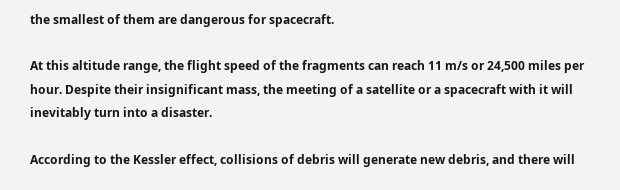the smallest of them are dangerous for spacecraft.

At this altitude range, the flight speed of the fragments can reach 11 m/s or 24,500 miles per hour. Despite their insignificant mass, the meeting of a satellite or a spacecraft with it will inevitably turn into a disaster.

According to the Kessler effect, collisions of debris will generate new debris, and there will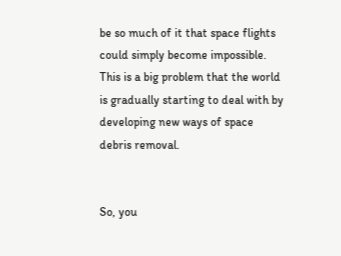be so much of it that space flights could simply become impossible. This is a big problem that the world is gradually starting to deal with by developing new ways of space debris removal.


So, you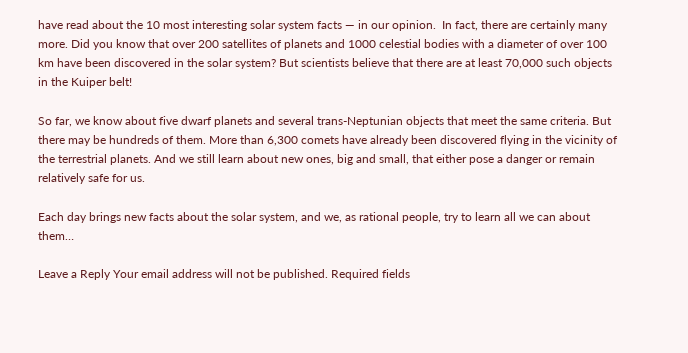have read about the 10 most interesting solar system facts — in our opinion.  In fact, there are certainly many more. Did you know that over 200 satellites of planets and 1000 celestial bodies with a diameter of over 100 km have been discovered in the solar system? But scientists believe that there are at least 70,000 such objects in the Kuiper belt!

So far, we know about five dwarf planets and several trans-Neptunian objects that meet the same criteria. But there may be hundreds of them. More than 6,300 comets have already been discovered flying in the vicinity of the terrestrial planets. And we still learn about new ones, big and small, that either pose a danger or remain relatively safe for us.

Each day brings new facts about the solar system, and we, as rational people, try to learn all we can about them…

Leave a Reply Your email address will not be published. Required fields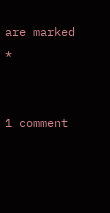are marked *


1 comment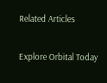Related Articles

Explore Orbital Today